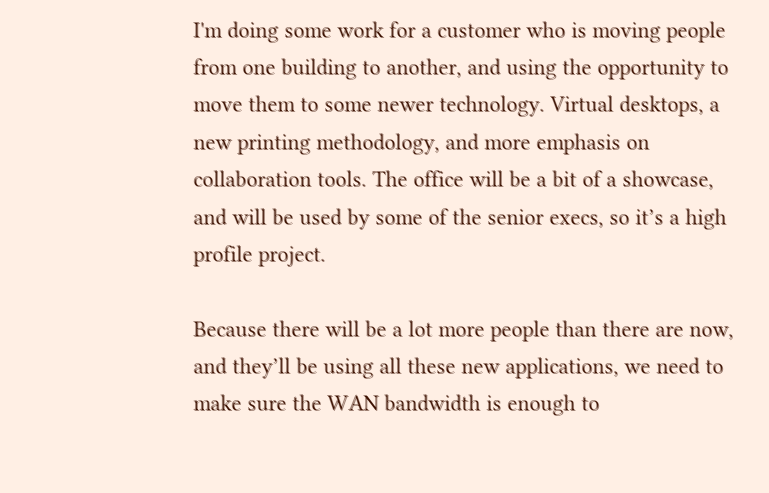I'm doing some work for a customer who is moving people from one building to another, and using the opportunity to move them to some newer technology. Virtual desktops, a new printing methodology, and more emphasis on collaboration tools. The office will be a bit of a showcase, and will be used by some of the senior execs, so it’s a high profile project.

Because there will be a lot more people than there are now, and they’ll be using all these new applications, we need to make sure the WAN bandwidth is enough to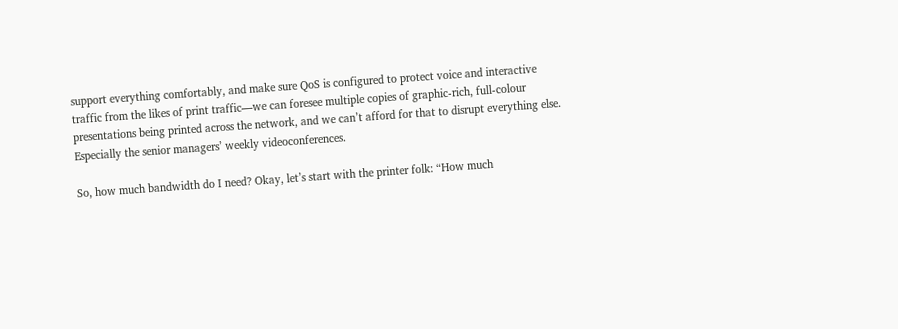support everything comfortably, and make sure QoS is configured to protect voice and interactive traffic from the likes of print traffic—we can foresee multiple copies of graphic-rich, full-colour presentations being printed across the network, and we can’t afford for that to disrupt everything else. Especially the senior managers’ weekly videoconferences.

So, how much bandwidth do I need? Okay, let’s start with the printer folk: “How much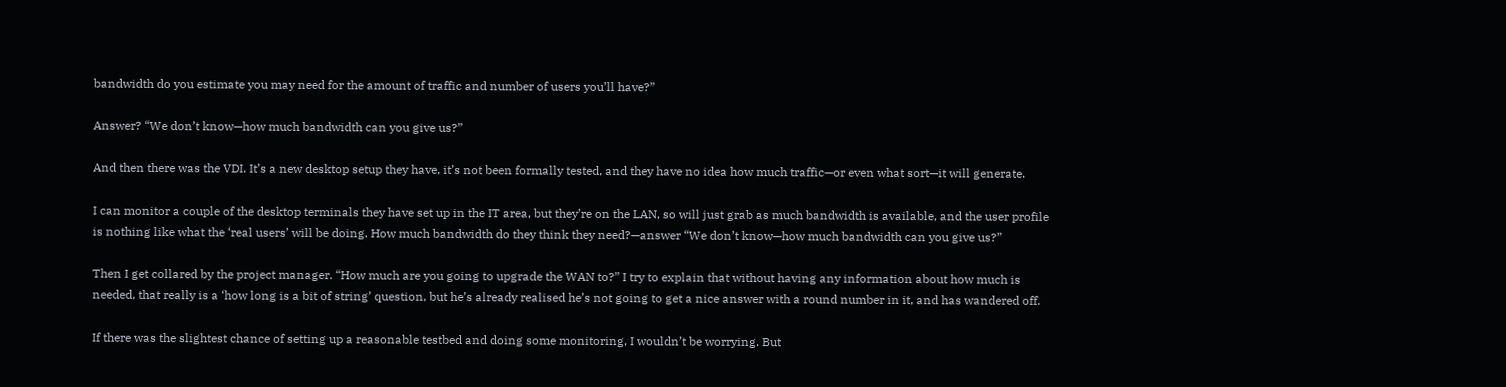bandwidth do you estimate you may need for the amount of traffic and number of users you’ll have?”

Answer? “We don’t know—how much bandwidth can you give us?”

And then there was the VDI. It’s a new desktop setup they have, it’s not been formally tested, and they have no idea how much traffic—or even what sort—it will generate.

I can monitor a couple of the desktop terminals they have set up in the IT area, but they’re on the LAN, so will just grab as much bandwidth is available, and the user profile is nothing like what the ‘real users’ will be doing. How much bandwidth do they think they need?—answer “We don’t know—how much bandwidth can you give us?”

Then I get collared by the project manager. “How much are you going to upgrade the WAN to?” I try to explain that without having any information about how much is needed, that really is a ‘how long is a bit of string’ question, but he’s already realised he’s not going to get a nice answer with a round number in it, and has wandered off.

If there was the slightest chance of setting up a reasonable testbed and doing some monitoring, I wouldn’t be worrying. But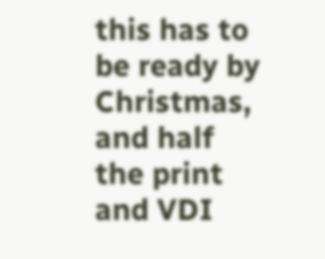this has to be ready by Christmas, and half the print and VDI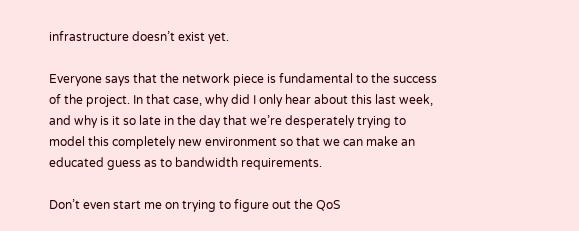infrastructure doesn’t exist yet.

Everyone says that the network piece is fundamental to the success of the project. In that case, why did I only hear about this last week, and why is it so late in the day that we’re desperately trying to model this completely new environment so that we can make an educated guess as to bandwidth requirements.

Don’t even start me on trying to figure out the QoS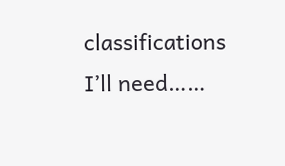classifications I’ll need……